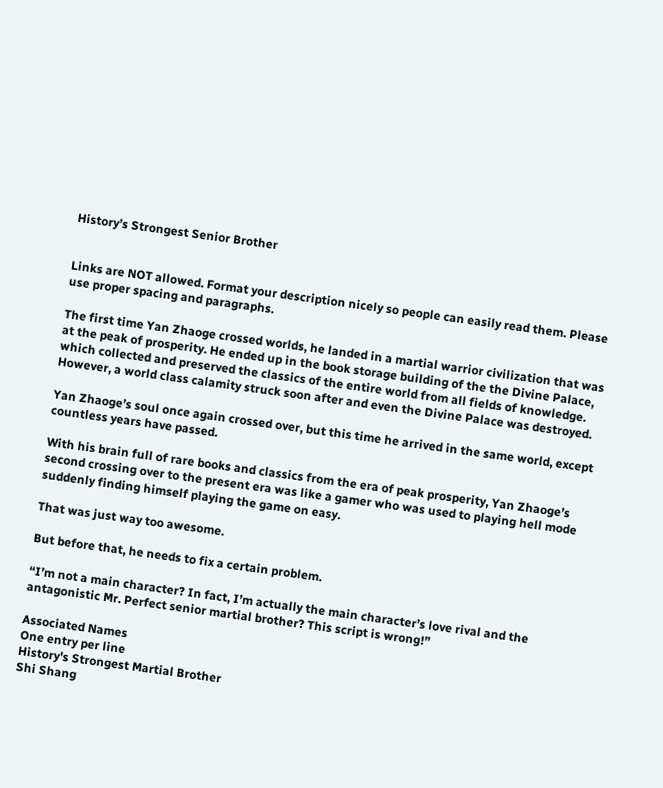History’s Strongest Senior Brother


Links are NOT allowed. Format your description nicely so people can easily read them. Please use proper spacing and paragraphs.

The first time Yan Zhaoge crossed worlds, he landed in a martial warrior civilization that was at the peak of prosperity. He ended up in the book storage building of the the Divine Palace, which collected and preserved the classics of the entire world from all fields of knowledge. However, a world class calamity struck soon after and even the Divine Palace was destroyed.

Yan Zhaoge’s soul once again crossed over, but this time he arrived in the same world, except countless years have passed.

With his brain full of rare books and classics from the era of peak prosperity, Yan Zhaoge’s second crossing over to the present era was like a gamer who was used to playing hell mode suddenly finding himself playing the game on easy.

That was just way too awesome.

But before that, he needs to fix a certain problem.

“I’m not a main character? In fact, I’m actually the main character’s love rival and the antagonistic Mr. Perfect senior martial brother? This script is wrong!”

Associated Names
One entry per line
History's Strongest Martial Brother
Shi Shang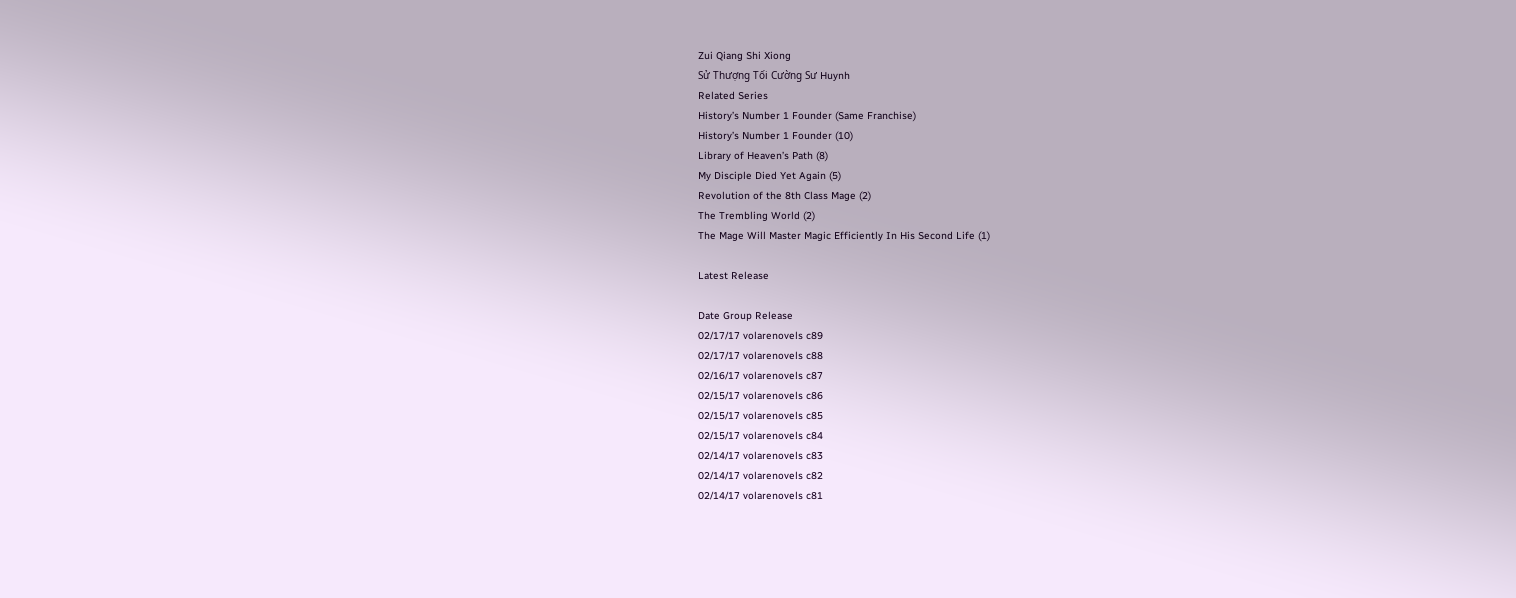Zui Qiang Shi Xiong
Sử Thượng Tối Cường Sư Huynh
Related Series
History’s Number 1 Founder (Same Franchise)
History’s Number 1 Founder (10)
Library of Heaven’s Path (8)
My Disciple Died Yet Again (5)
Revolution of the 8th Class Mage (2)
The Trembling World (2)
The Mage Will Master Magic Efficiently In His Second Life (1)

Latest Release

Date Group Release
02/17/17 volarenovels c89
02/17/17 volarenovels c88
02/16/17 volarenovels c87
02/15/17 volarenovels c86
02/15/17 volarenovels c85
02/15/17 volarenovels c84
02/14/17 volarenovels c83
02/14/17 volarenovels c82
02/14/17 volarenovels c81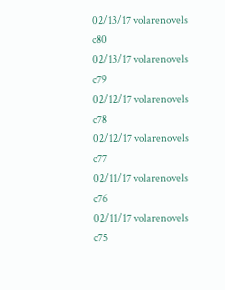02/13/17 volarenovels c80
02/13/17 volarenovels c79
02/12/17 volarenovels c78
02/12/17 volarenovels c77
02/11/17 volarenovels c76
02/11/17 volarenovels c75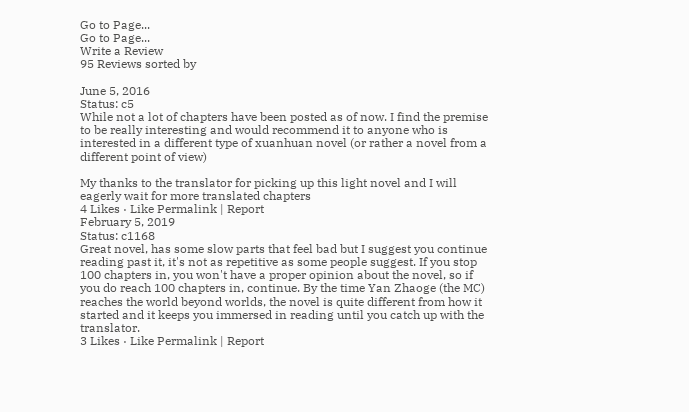Go to Page...
Go to Page...
Write a Review
95 Reviews sorted by

June 5, 2016
Status: c5
While not a lot of chapters have been posted as of now. I find the premise to be really interesting and would recommend it to anyone who is interested in a different type of xuanhuan novel (or rather a novel from a different point of view)

My thanks to the translator for picking up this light novel and I will eagerly wait for more translated chapters
4 Likes · Like Permalink | Report
February 5, 2019
Status: c1168
Great novel, has some slow parts that feel bad but I suggest you continue reading past it, it's not as repetitive as some people suggest. If you stop 100 chapters in, you won't have a proper opinion about the novel, so if you do reach 100 chapters in, continue. By the time Yan Zhaoge (the MC) reaches the world beyond worlds, the novel is quite different from how it started and it keeps you immersed in reading until you catch up with the translator.
3 Likes · Like Permalink | Report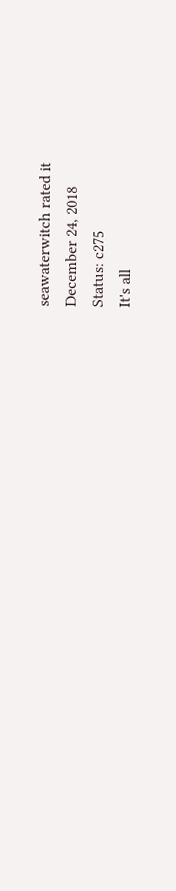seawaterwitch rated it
December 24, 2018
Status: c275
It's all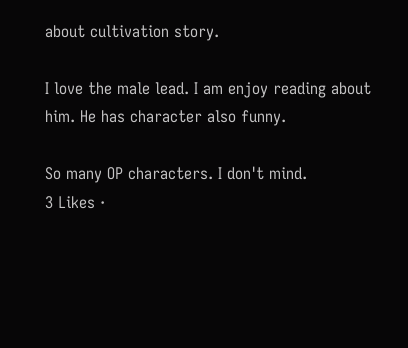about cultivation story.

I love the male lead. I am enjoy reading about him. He has character also funny.

So many OP characters. I don't mind.
3 Likes ·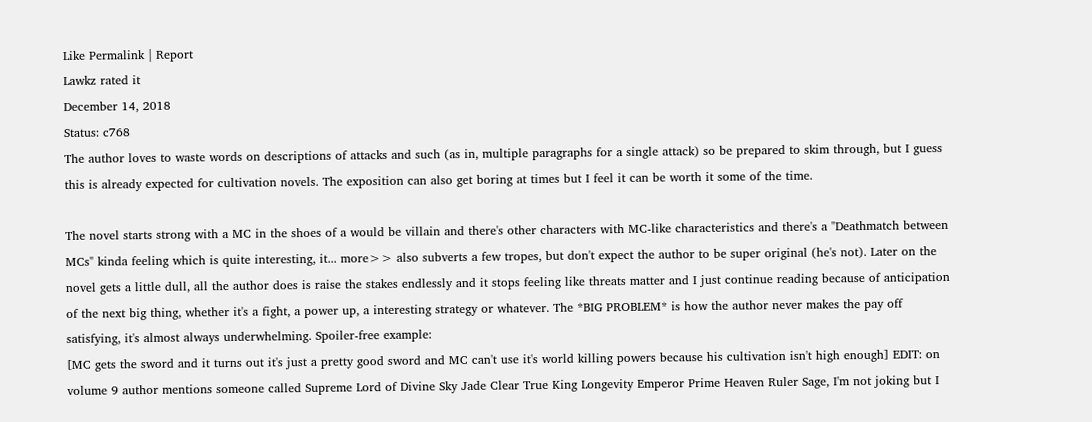Like Permalink | Report
Lawkz rated it
December 14, 2018
Status: c768
The author loves to waste words on descriptions of attacks and such (as in, multiple paragraphs for a single attack) so be prepared to skim through, but I guess this is already expected for cultivation novels. The exposition can also get boring at times but I feel it can be worth it some of the time.

The novel starts strong with a MC in the shoes of a would be villain and there's other characters with MC-like characteristics and there's a "Deathmatch between MCs" kinda feeling which is quite interesting, it... more>> also subverts a few tropes, but don't expect the author to be super original (he's not). Later on the novel gets a little dull, all the author does is raise the stakes endlessly and it stops feeling like threats matter and I just continue reading because of anticipation of the next big thing, whether it's a fight, a power up, a interesting strategy or whatever. The *BIG PROBLEM* is how the author never makes the pay off satisfying, it's almost always underwhelming. Spoiler-free example:
[MC gets the sword and it turns out it's just a pretty good sword and MC can't use it's world killing powers because his cultivation isn't high enough] EDIT: on volume 9 author mentions someone called Supreme Lord of Divine Sky Jade Clear True King Longevity Emperor Prime Heaven Ruler Sage, I'm not joking but I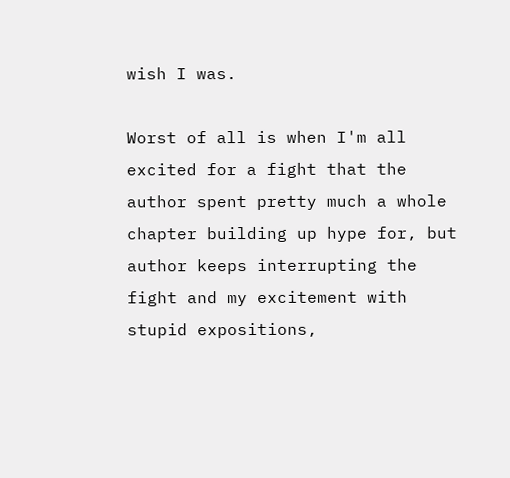wish I was.

Worst of all is when I'm all excited for a fight that the author spent pretty much a whole chapter building up hype for, but author keeps interrupting the fight and my excitement with stupid expositions,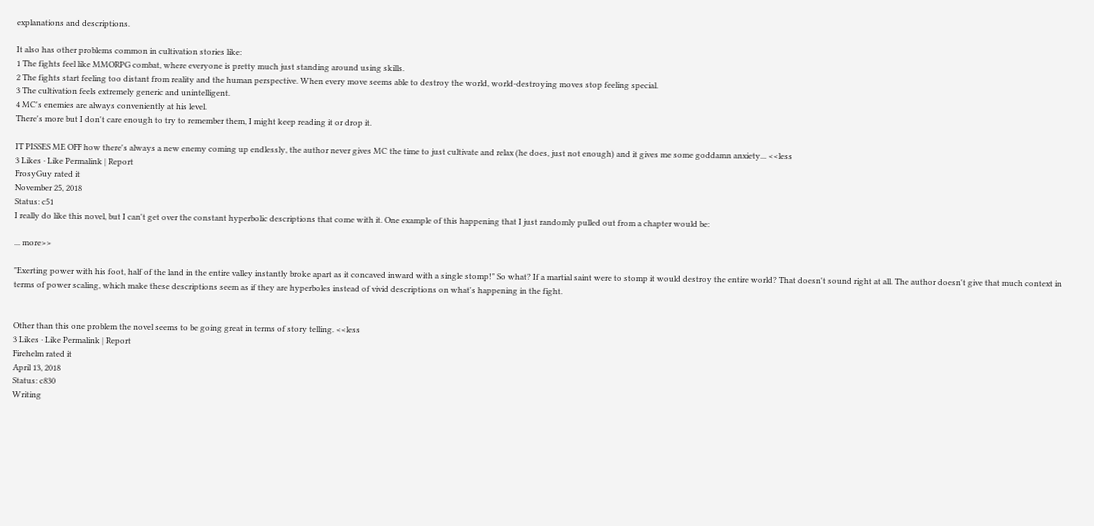explanations and descriptions.

It also has other problems common in cultivation stories like:
1 The fights feel like MMORPG combat, where everyone is pretty much just standing around using skills.
2 The fights start feeling too distant from reality and the human perspective. When every move seems able to destroy the world, world-destroying moves stop feeling special.
3 The cultivation feels extremely generic and unintelligent.
4 MC's enemies are always conveniently at his level.
There's more but I don't care enough to try to remember them, I might keep reading it or drop it.

IT PISSES ME OFF how there's always a new enemy coming up endlessly, the author never gives MC the time to just cultivate and relax (he does, just not enough) and it gives me some goddamn anxiety... <<less
3 Likes · Like Permalink | Report
FrosyGuy rated it
November 25, 2018
Status: c51
I really do like this novel, but I can't get over the constant hyperbolic descriptions that come with it. One example of this happening that I just randomly pulled out from a chapter would be:

... more>>

"Exerting power with his foot, half of the land in the entire valley instantly broke apart as it concaved inward with a single stomp!" So what? If a martial saint were to stomp it would destroy the entire world? That doesn't sound right at all. The author doesn't give that much context in terms of power scaling, which make these descriptions seem as if they are hyperboles instead of vivid descriptions on what's happening in the fight.


Other than this one problem the novel seems to be going great in terms of story telling. <<less
3 Likes · Like Permalink | Report
Firehelm rated it
April 13, 2018
Status: c830
Writing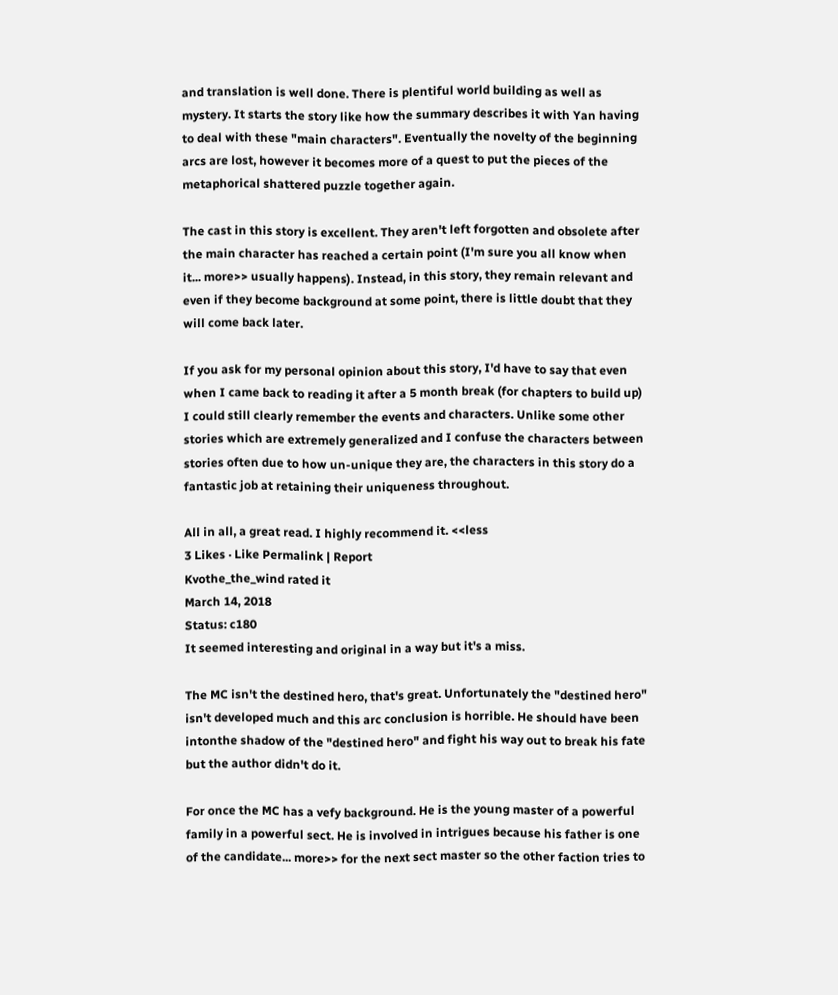and translation is well done. There is plentiful world building as well as mystery. It starts the story like how the summary describes it with Yan having to deal with these "main characters". Eventually the novelty of the beginning arcs are lost, however it becomes more of a quest to put the pieces of the metaphorical shattered puzzle together again.

The cast in this story is excellent. They aren't left forgotten and obsolete after the main character has reached a certain point (I'm sure you all know when it... more>> usually happens). Instead, in this story, they remain relevant and even if they become background at some point, there is little doubt that they will come back later.

If you ask for my personal opinion about this story, I'd have to say that even when I came back to reading it after a 5 month break (for chapters to build up) I could still clearly remember the events and characters. Unlike some other stories which are extremely generalized and I confuse the characters between stories often due to how un-unique they are, the characters in this story do a fantastic job at retaining their uniqueness throughout.

All in all, a great read. I highly recommend it. <<less
3 Likes · Like Permalink | Report
Kvothe_the_wind rated it
March 14, 2018
Status: c180
It seemed interesting and original in a way but it's a miss.

The MC isn't the destined hero, that's great. Unfortunately the "destined hero" isn't developed much and this arc conclusion is horrible. He should have been intonthe shadow of the "destined hero" and fight his way out to break his fate but the author didn't do it.

For once the MC has a vefy background. He is the young master of a powerful family in a powerful sect. He is involved in intrigues because his father is one of the candidate... more>> for the next sect master so the other faction tries to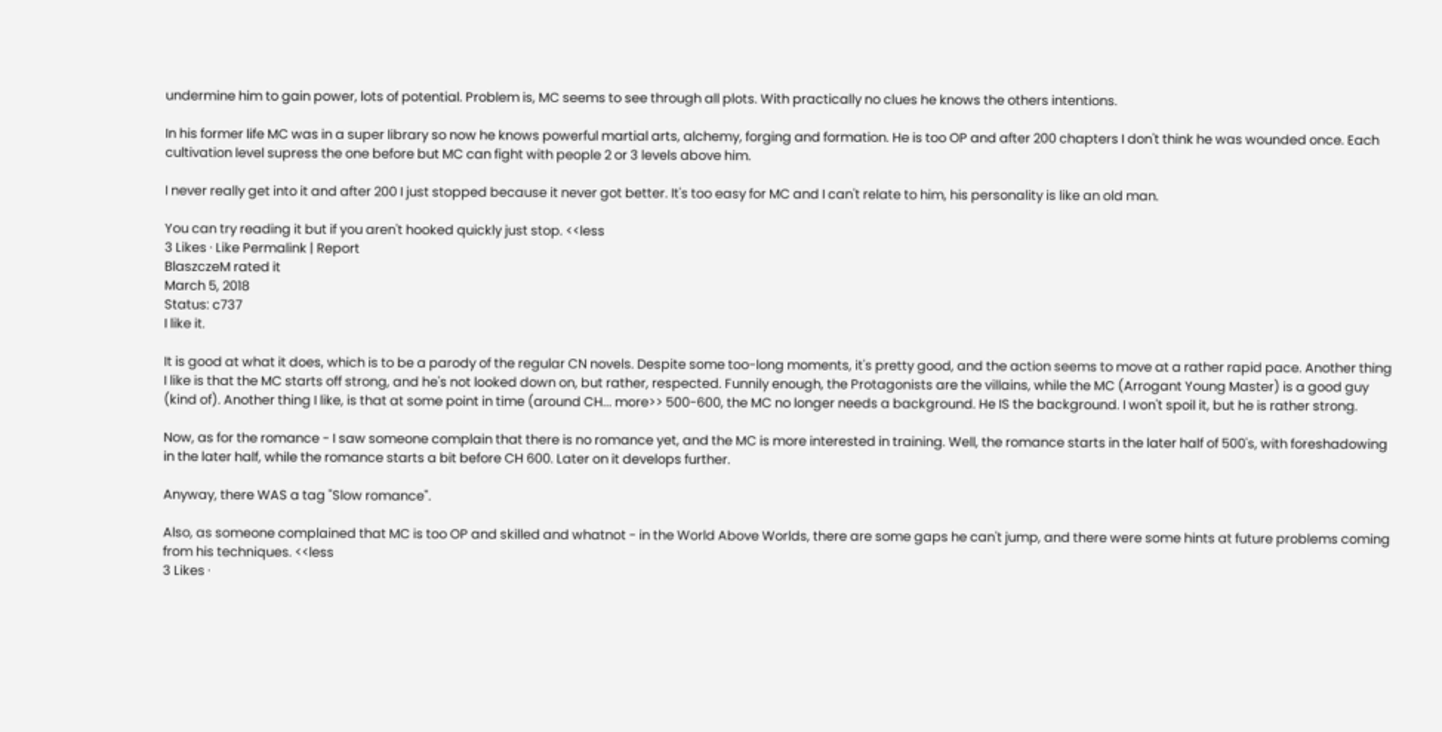undermine him to gain power, lots of potential. Problem is, MC seems to see through all plots. With practically no clues he knows the others intentions.

In his former life MC was in a super library so now he knows powerful martial arts, alchemy, forging and formation. He is too OP and after 200 chapters I don't think he was wounded once. Each cultivation level supress the one before but MC can fight with people 2 or 3 levels above him.

I never really get into it and after 200 I just stopped because it never got better. It's too easy for MC and I can't relate to him, his personality is like an old man.

You can try reading it but if you aren't hooked quickly just stop. <<less
3 Likes · Like Permalink | Report
BlaszczeM rated it
March 5, 2018
Status: c737
I like it.

It is good at what it does, which is to be a parody of the regular CN novels. Despite some too-long moments, it's pretty good, and the action seems to move at a rather rapid pace. Another thing I like is that the MC starts off strong, and he's not looked down on, but rather, respected. Funnily enough, the Protagonists are the villains, while the MC (Arrogant Young Master) is a good guy (kind of). Another thing I like, is that at some point in time (around CH... more>> 500-600, the MC no longer needs a background. He IS the background. I won't spoil it, but he is rather strong.

Now, as for the romance - I saw someone complain that there is no romance yet, and the MC is more interested in training. Well, the romance starts in the later half of 500's, with foreshadowing in the later half, while the romance starts a bit before CH 600. Later on it develops further.

Anyway, there WAS a tag "Slow romance".

Also, as someone complained that MC is too OP and skilled and whatnot - in the World Above Worlds, there are some gaps he can't jump, and there were some hints at future problems coming from his techniques. <<less
3 Likes ·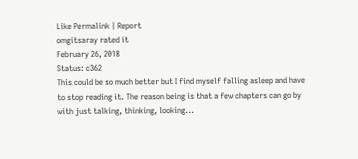Like Permalink | Report
omgitsaray rated it
February 26, 2018
Status: c362
This could be so much better but I find myself falling asleep and have to stop reading it. The reason being is that a few chapters can go by with just talking, thinking, looking...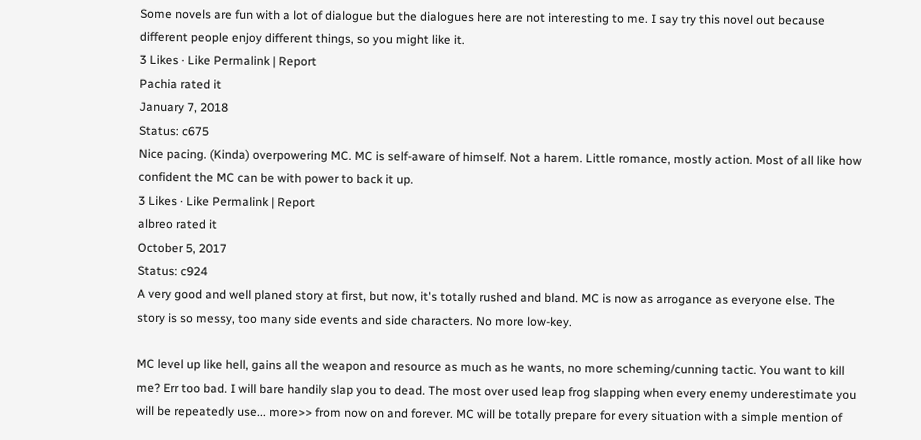Some novels are fun with a lot of dialogue but the dialogues here are not interesting to me. I say try this novel out because different people enjoy different things, so you might like it.
3 Likes · Like Permalink | Report
Pachia rated it
January 7, 2018
Status: c675
Nice pacing. (Kinda) overpowering MC. MC is self-aware of himself. Not a harem. Little romance, mostly action. Most of all like how confident the MC can be with power to back it up.
3 Likes · Like Permalink | Report
albreo rated it
October 5, 2017
Status: c924
A very good and well planed story at first, but now, it's totally rushed and bland. MC is now as arrogance as everyone else. The story is so messy, too many side events and side characters. No more low-key.

MC level up like hell, gains all the weapon and resource as much as he wants, no more scheming/cunning tactic. You want to kill me? Err too bad. I will bare handily slap you to dead. The most over used leap frog slapping when every enemy underestimate you will be repeatedly use... more>> from now on and forever. MC will be totally prepare for every situation with a simple mention of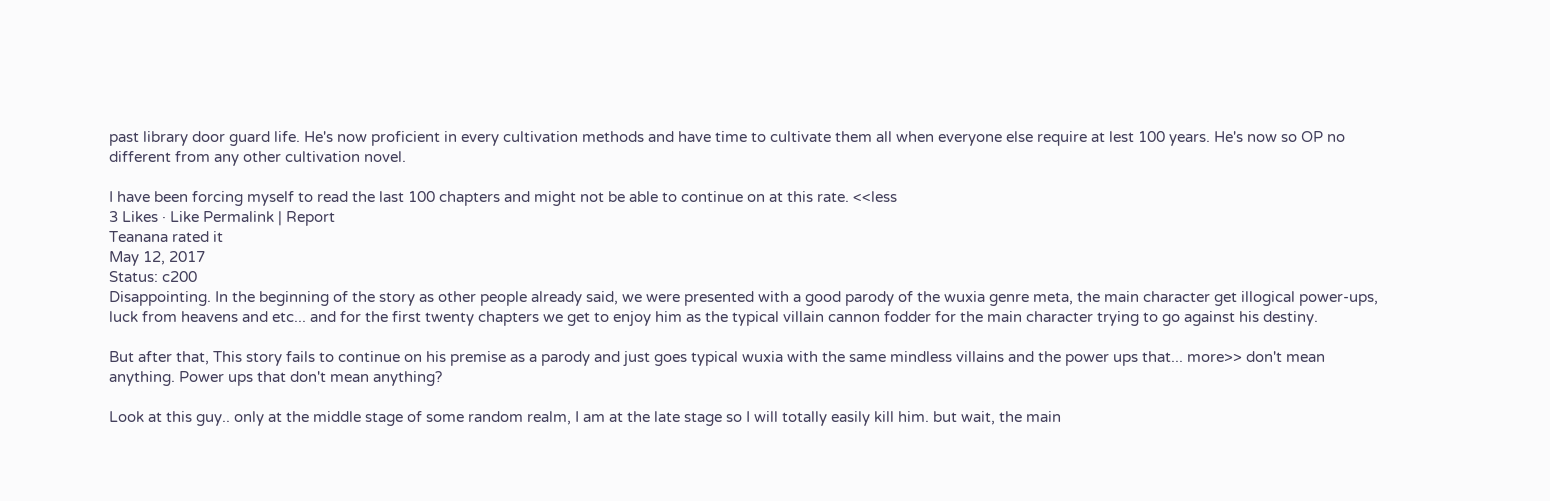past library door guard life. He's now proficient in every cultivation methods and have time to cultivate them all when everyone else require at lest 100 years. He's now so OP no different from any other cultivation novel.

I have been forcing myself to read the last 100 chapters and might not be able to continue on at this rate. <<less
3 Likes · Like Permalink | Report
Teanana rated it
May 12, 2017
Status: c200
Disappointing. In the beginning of the story as other people already said, we were presented with a good parody of the wuxia genre meta, the main character get illogical power-ups, luck from heavens and etc... and for the first twenty chapters we get to enjoy him as the typical villain cannon fodder for the main character trying to go against his destiny.

But after that, This story fails to continue on his premise as a parody and just goes typical wuxia with the same mindless villains and the power ups that... more>> don't mean anything. Power ups that don't mean anything?

Look at this guy.. only at the middle stage of some random realm, I am at the late stage so I will totally easily kill him. but wait, the main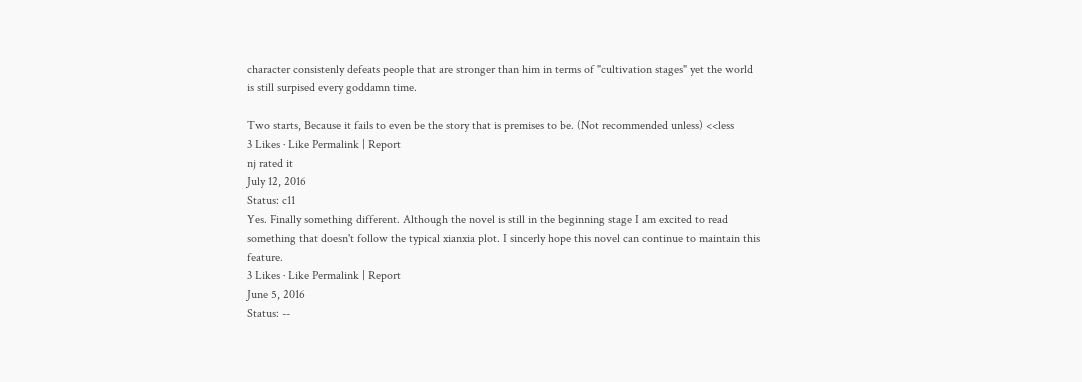character consistenly defeats people that are stronger than him in terms of "cultivation stages" yet the world is still surpised every goddamn time.

Two starts, Because it fails to even be the story that is premises to be. (Not recommended unless) <<less
3 Likes · Like Permalink | Report
nj rated it
July 12, 2016
Status: c11
Yes. Finally something different. Although the novel is still in the beginning stage I am excited to read something that doesn't follow the typical xianxia plot. I sincerly hope this novel can continue to maintain this feature.
3 Likes · Like Permalink | Report
June 5, 2016
Status: --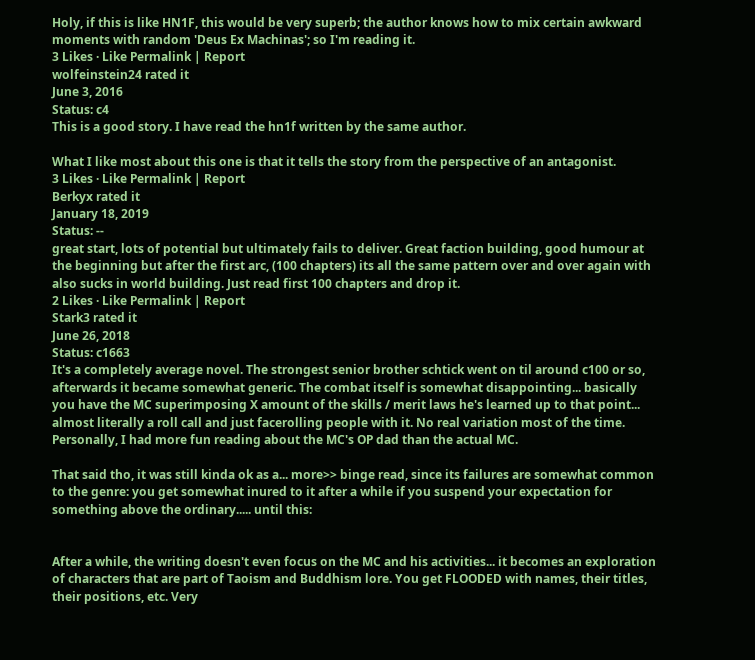Holy, if this is like HN1F, this would be very superb; the author knows how to mix certain awkward moments with random 'Deus Ex Machinas'; so I'm reading it.
3 Likes · Like Permalink | Report
wolfeinstein24 rated it
June 3, 2016
Status: c4
This is a good story. I have read the hn1f written by the same author.

What I like most about this one is that it tells the story from the perspective of an antagonist.
3 Likes · Like Permalink | Report
Berkyx rated it
January 18, 2019
Status: --
great start, lots of potential but ultimately fails to deliver. Great faction building, good humour at the beginning but after the first arc, (100 chapters) its all the same pattern over and over again with also sucks in world building. Just read first 100 chapters and drop it.
2 Likes · Like Permalink | Report
Stark3 rated it
June 26, 2018
Status: c1663
It's a completely average novel. The strongest senior brother schtick went on til around c100 or so, afterwards it became somewhat generic. The combat itself is somewhat disappointing... basically you have the MC superimposing X amount of the skills / merit laws he's learned up to that point... almost literally a roll call and just facerolling people with it. No real variation most of the time. Personally, I had more fun reading about the MC's OP dad than the actual MC.

That said tho, it was still kinda ok as a... more>> binge read, since its failures are somewhat common to the genre: you get somewhat inured to it after a while if you suspend your expectation for something above the ordinary..... until this:


After a while, the writing doesn't even focus on the MC and his activities... it becomes an exploration of characters that are part of Taoism and Buddhism lore. You get FLOODED with names, their titles, their positions, etc. Very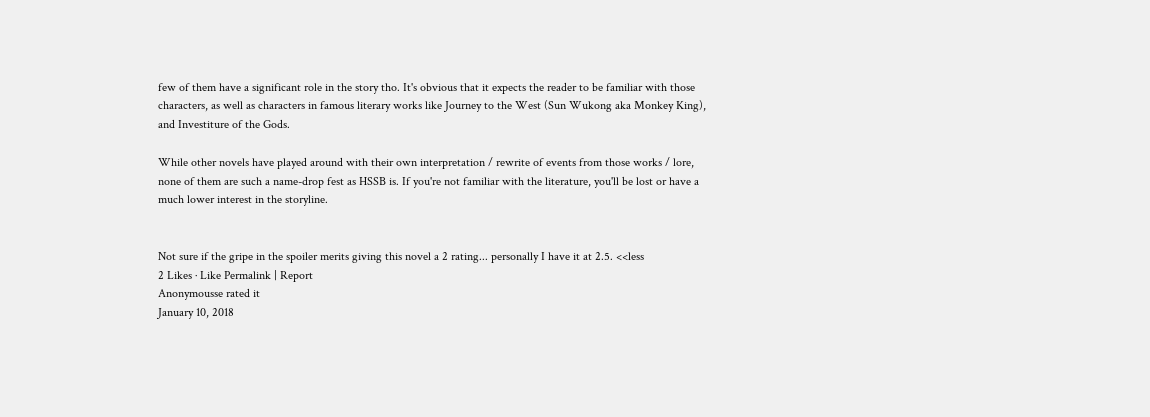few of them have a significant role in the story tho. It's obvious that it expects the reader to be familiar with those characters, as well as characters in famous literary works like Journey to the West (Sun Wukong aka Monkey King), and Investiture of the Gods.

While other novels have played around with their own interpretation / rewrite of events from those works / lore, none of them are such a name-drop fest as HSSB is. If you're not familiar with the literature, you'll be lost or have a much lower interest in the storyline.


Not sure if the gripe in the spoiler merits giving this novel a 2 rating... personally I have it at 2.5. <<less
2 Likes · Like Permalink | Report
Anonymousse rated it
January 10, 2018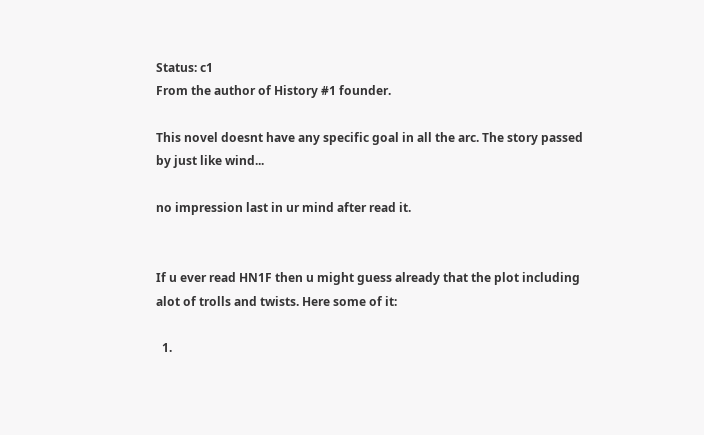Status: c1
From the author of History #1 founder.

This novel doesnt have any specific goal in all the arc. The story passed by just like wind...

no impression last in ur mind after read it.


If u ever read HN1F then u might guess already that the plot including alot of trolls and twists. Here some of it:

  1.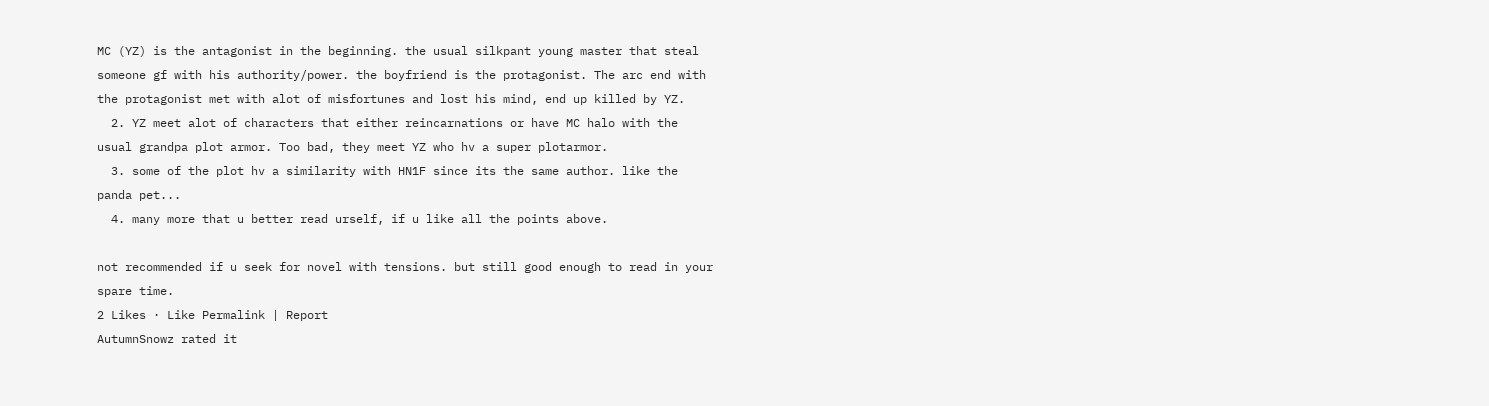MC (YZ) is the antagonist in the beginning. the usual silkpant young master that steal someone gf with his authority/power. the boyfriend is the protagonist. The arc end with the protagonist met with alot of misfortunes and lost his mind, end up killed by YZ.
  2. YZ meet alot of characters that either reincarnations or have MC halo with the usual grandpa plot armor. Too bad, they meet YZ who hv a super plotarmor.
  3. some of the plot hv a similarity with HN1F since its the same author. like the panda pet...
  4. many more that u better read urself, if u like all the points above.

not recommended if u seek for novel with tensions. but still good enough to read in your spare time.
2 Likes · Like Permalink | Report
AutumnSnowz rated it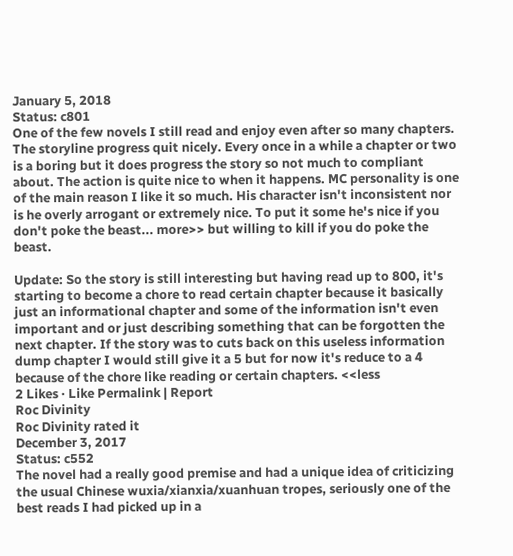January 5, 2018
Status: c801
One of the few novels I still read and enjoy even after so many chapters. The storyline progress quit nicely. Every once in a while a chapter or two is a boring but it does progress the story so not much to compliant about. The action is quite nice to when it happens. MC personality is one of the main reason I like it so much. His character isn't inconsistent nor is he overly arrogant or extremely nice. To put it some he's nice if you don't poke the beast... more>> but willing to kill if you do poke the beast.

Update: So the story is still interesting but having read up to 800, it's starting to become a chore to read certain chapter because it basically just an informational chapter and some of the information isn't even important and or just describing something that can be forgotten the next chapter. If the story was to cuts back on this useless information dump chapter I would still give it a 5 but for now it's reduce to a 4 because of the chore like reading or certain chapters. <<less
2 Likes · Like Permalink | Report
Roc Divinity
Roc Divinity rated it
December 3, 2017
Status: c552
The novel had a really good premise and had a unique idea of criticizing the usual Chinese wuxia/xianxia/xuanhuan tropes, seriously one of the best reads I had picked up in a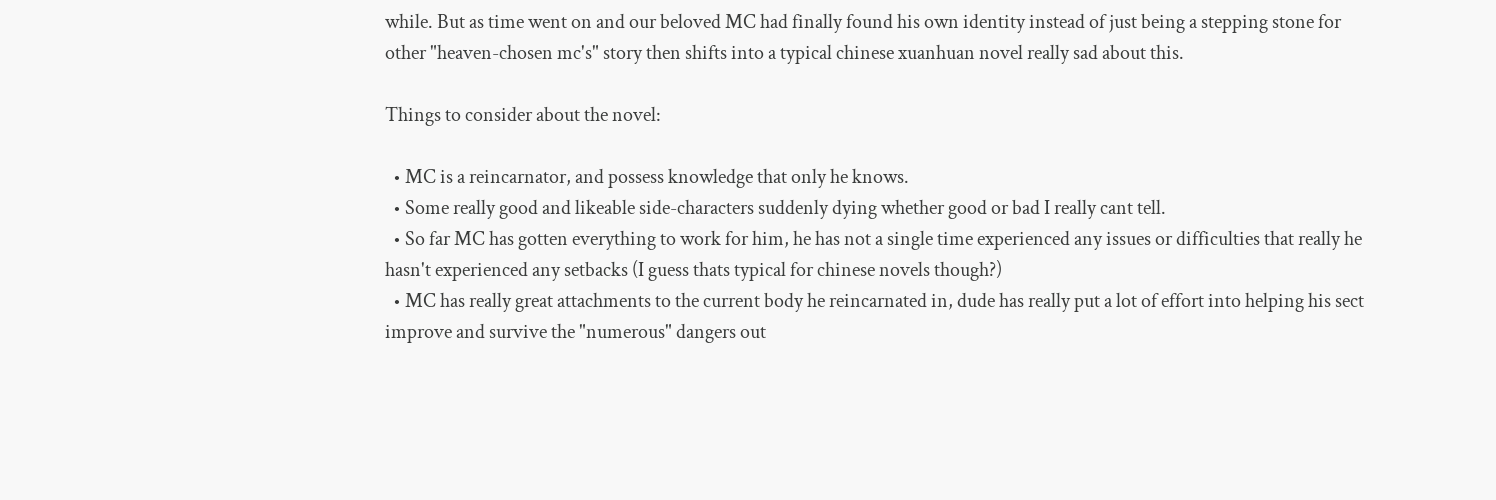while. But as time went on and our beloved MC had finally found his own identity instead of just being a stepping stone for other "heaven-chosen mc's" story then shifts into a typical chinese xuanhuan novel really sad about this.

Things to consider about the novel:

  • MC is a reincarnator, and possess knowledge that only he knows.
  • Some really good and likeable side-characters suddenly dying whether good or bad I really cant tell.
  • So far MC has gotten everything to work for him, he has not a single time experienced any issues or difficulties that really he hasn't experienced any setbacks (I guess thats typical for chinese novels though?)
  • MC has really great attachments to the current body he reincarnated in, dude has really put a lot of effort into helping his sect improve and survive the "numerous" dangers out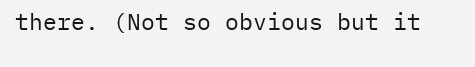there. (Not so obvious but it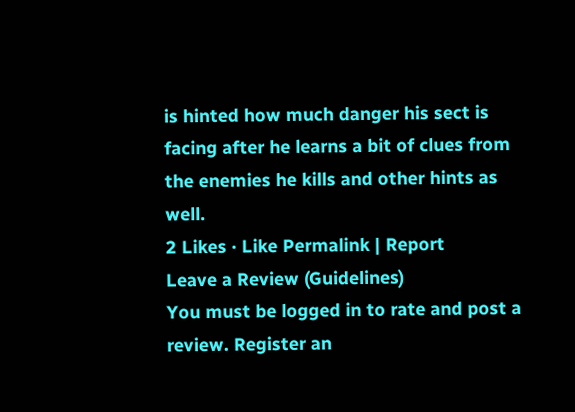is hinted how much danger his sect is facing after he learns a bit of clues from the enemies he kills and other hints as well.
2 Likes · Like Permalink | Report
Leave a Review (Guidelines)
You must be logged in to rate and post a review. Register an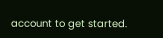account to get started.